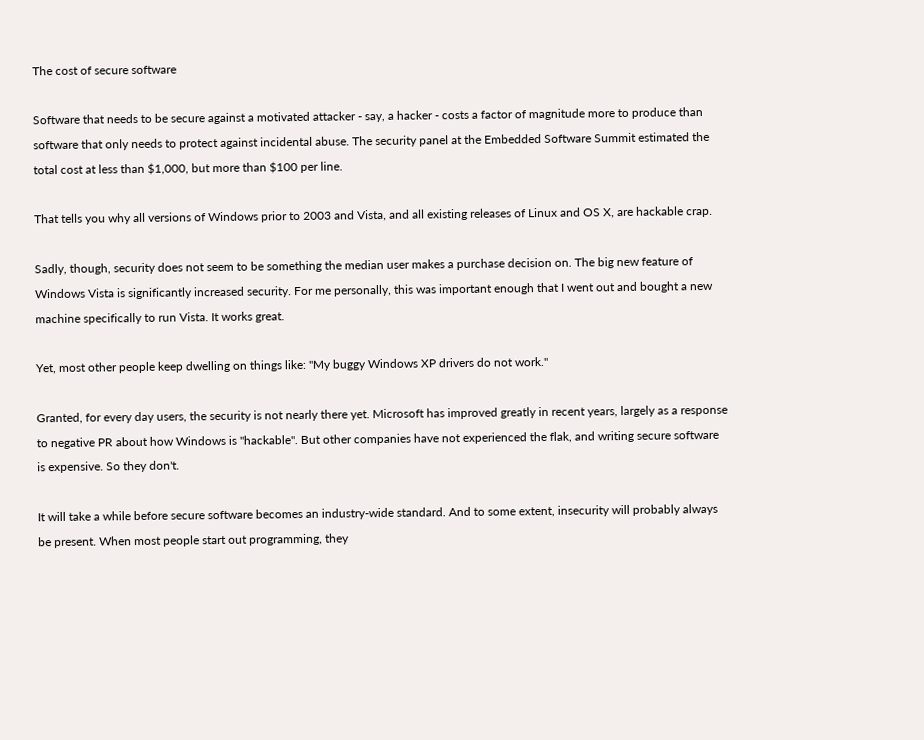The cost of secure software

Software that needs to be secure against a motivated attacker - say, a hacker - costs a factor of magnitude more to produce than software that only needs to protect against incidental abuse. The security panel at the Embedded Software Summit estimated the total cost at less than $1,000, but more than $100 per line.

That tells you why all versions of Windows prior to 2003 and Vista, and all existing releases of Linux and OS X, are hackable crap.

Sadly, though, security does not seem to be something the median user makes a purchase decision on. The big new feature of Windows Vista is significantly increased security. For me personally, this was important enough that I went out and bought a new machine specifically to run Vista. It works great.

Yet, most other people keep dwelling on things like: "My buggy Windows XP drivers do not work."

Granted, for every day users, the security is not nearly there yet. Microsoft has improved greatly in recent years, largely as a response to negative PR about how Windows is "hackable". But other companies have not experienced the flak, and writing secure software is expensive. So they don't.

It will take a while before secure software becomes an industry-wide standard. And to some extent, insecurity will probably always be present. When most people start out programming, they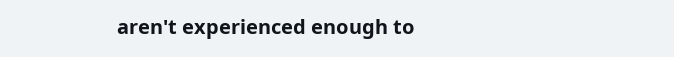aren't experienced enough to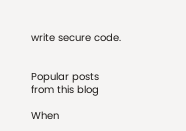write secure code.


Popular posts from this blog

When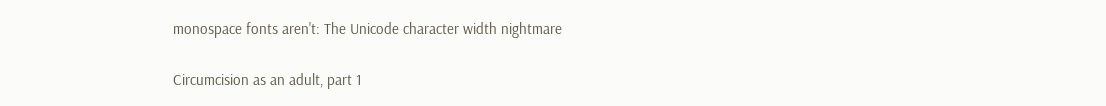monospace fonts aren't: The Unicode character width nightmare

Circumcision as an adult, part 1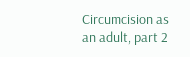Circumcision as an adult, part 2